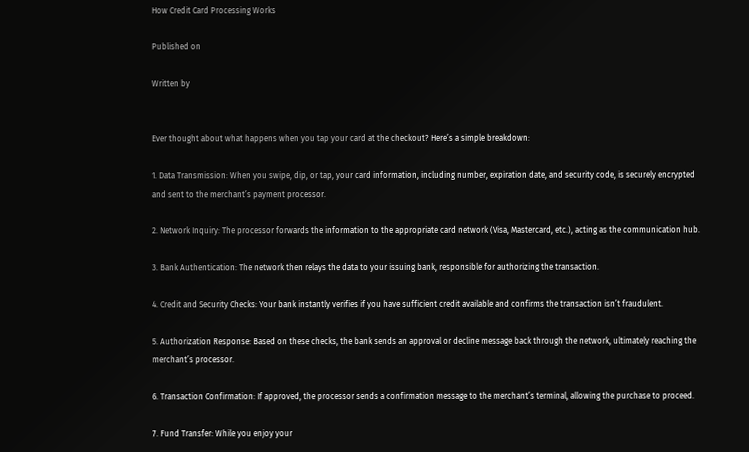How Credit Card Processing Works

Published on

Written by


Ever thought about what happens when you tap your card at the checkout? Here’s a simple breakdown:

1. Data Transmission: When you swipe, dip, or tap, your card information, including number, expiration date, and security code, is securely encrypted and sent to the merchant’s payment processor.

2. Network Inquiry: The processor forwards the information to the appropriate card network (Visa, Mastercard, etc.), acting as the communication hub.

3. Bank Authentication: The network then relays the data to your issuing bank, responsible for authorizing the transaction.

4. Credit and Security Checks: Your bank instantly verifies if you have sufficient credit available and confirms the transaction isn’t fraudulent.

5. Authorization Response: Based on these checks, the bank sends an approval or decline message back through the network, ultimately reaching the merchant’s processor.

6. Transaction Confirmation: If approved, the processor sends a confirmation message to the merchant’s terminal, allowing the purchase to proceed.

7. Fund Transfer: While you enjoy your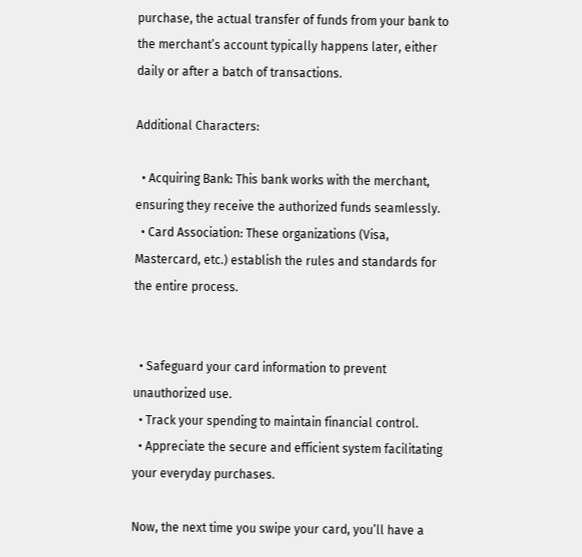purchase, the actual transfer of funds from your bank to the merchant’s account typically happens later, either daily or after a batch of transactions.

Additional Characters:

  • Acquiring Bank: This bank works with the merchant, ensuring they receive the authorized funds seamlessly.
  • Card Association: These organizations (Visa, Mastercard, etc.) establish the rules and standards for the entire process.


  • Safeguard your card information to prevent unauthorized use.
  • Track your spending to maintain financial control.
  • Appreciate the secure and efficient system facilitating your everyday purchases.

Now, the next time you swipe your card, you’ll have a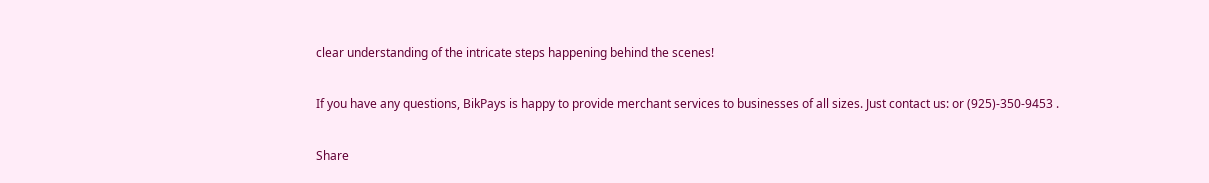clear understanding of the intricate steps happening behind the scenes!

If you have any questions, BikPays is happy to provide merchant services to businesses of all sizes. Just contact us: or (925)-350-9453 .

Share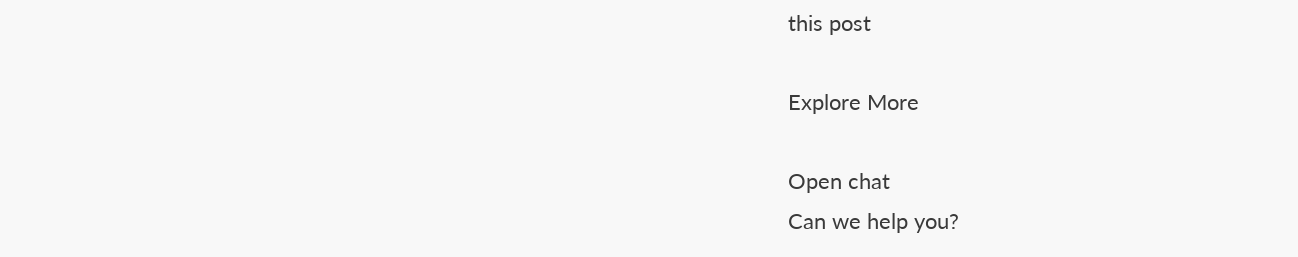this post

Explore More

Open chat
Can we help you?